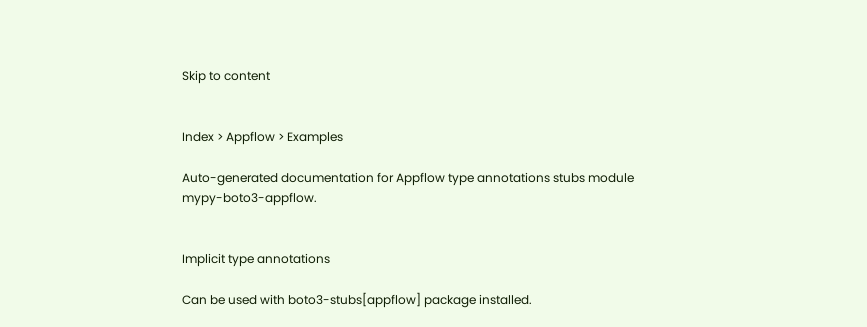Skip to content


Index > Appflow > Examples

Auto-generated documentation for Appflow type annotations stubs module mypy-boto3-appflow.


Implicit type annotations

Can be used with boto3-stubs[appflow] package installed.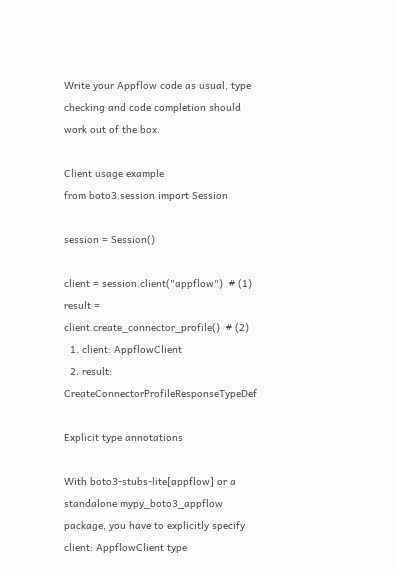Write your Appflow code as usual, type checking and code completion should work out of the box.

Client usage example
from boto3.session import Session

session = Session()

client = session.client("appflow")  # (1)
result = client.create_connector_profile()  # (2)
  1. client: AppflowClient
  2. result: CreateConnectorProfileResponseTypeDef

Explicit type annotations

With boto3-stubs-lite[appflow] or a standalone mypy_boto3_appflow package, you have to explicitly specify client: AppflowClient type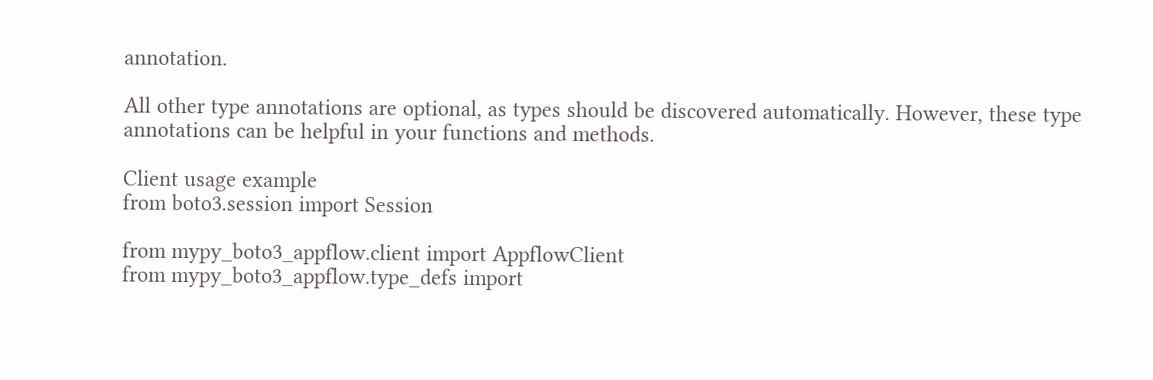annotation.

All other type annotations are optional, as types should be discovered automatically. However, these type annotations can be helpful in your functions and methods.

Client usage example
from boto3.session import Session

from mypy_boto3_appflow.client import AppflowClient
from mypy_boto3_appflow.type_defs import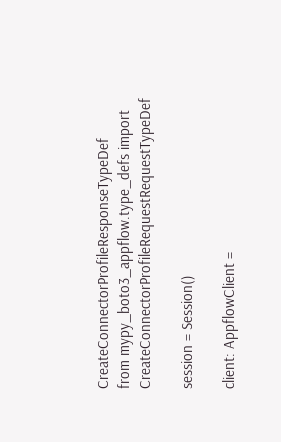CreateConnectorProfileResponseTypeDef
from mypy_boto3_appflow.type_defs import CreateConnectorProfileRequestRequestTypeDef

session = Session()

client: AppflowClient =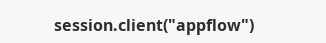session.client("appflow")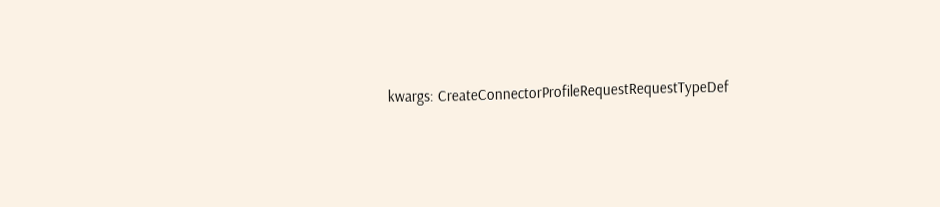kwargs: CreateConnectorProfileRequestRequestTypeDef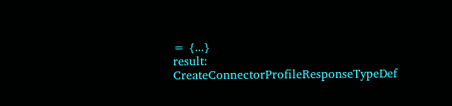= {...}
result: CreateConnectorProfileResponseTypeDef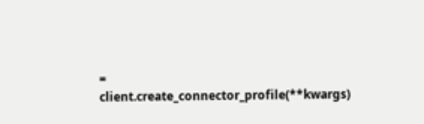= client.create_connector_profile(**kwargs)